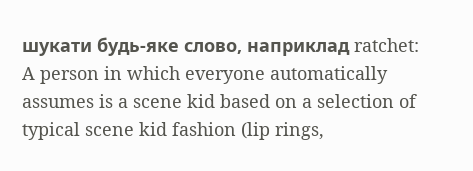шукати будь-яке слово, наприклад ratchet:
A person in which everyone automatically assumes is a scene kid based on a selection of typical scene kid fashion (lip rings,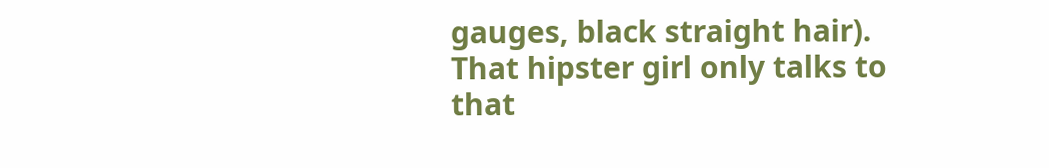gauges, black straight hair).
That hipster girl only talks to that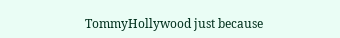TommyHollywood just because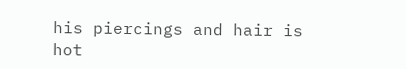his piercings and hair is hot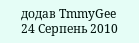додав TmmyGee 24 Серпень 2010